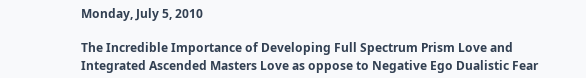Monday, July 5, 2010

The Incredible Importance of Developing Full Spectrum Prism Love and Integrated Ascended Masters Love as oppose to Negative Ego Dualistic Fear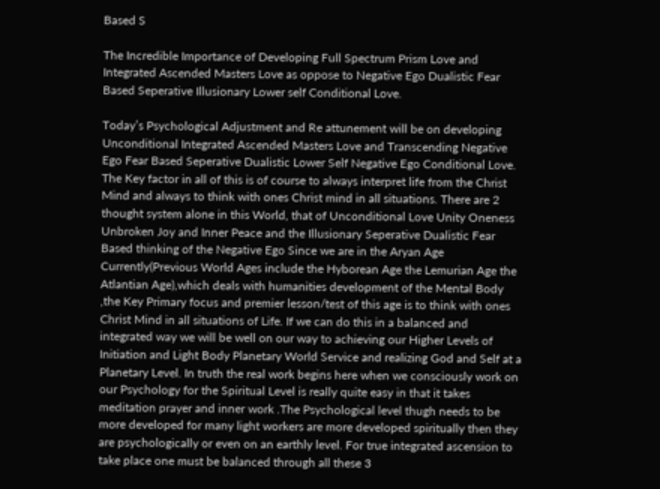Based S

The Incredible Importance of Developing Full Spectrum Prism Love and Integrated Ascended Masters Love as oppose to Negative Ego Dualistic Fear Based Seperative Illusionary Lower self Conditional Love.

Today’s Psychological Adjustment and Re attunement will be on developing Unconditional Integrated Ascended Masters Love and Transcending Negative Ego Fear Based Seperative Dualistic Lower Self Negative Ego Conditional Love. The Key factor in all of this is of course to always interpret life from the Christ Mind and always to think with ones Christ mind in all situations. There are 2 thought system alone in this World, that of Unconditional Love Unity Oneness Unbroken Joy and Inner Peace and the Illusionary Seperative Dualistic Fear Based thinking of the Negative Ego Since we are in the Aryan Age Currently(Previous World Ages include the Hyborean Age the Lemurian Age the Atlantian Age),which deals with humanities development of the Mental Body ,the Key Primary focus and premier lesson/test of this age is to think with ones Christ Mind in all situations of Life. If we can do this in a balanced and integrated way we will be well on our way to achieving our Higher Levels of Initiation and Light Body Planetary World Service and realizing God and Self at a Planetary Level. In truth the real work begins here when we consciously work on our Psychology for the Spiritual Level is really quite easy in that it takes meditation prayer and inner work .The Psychological level thugh needs to be more developed for many light workers are more developed spiritually then they are psychologically or even on an earthly level. For true integrated ascension to take place one must be balanced through all these 3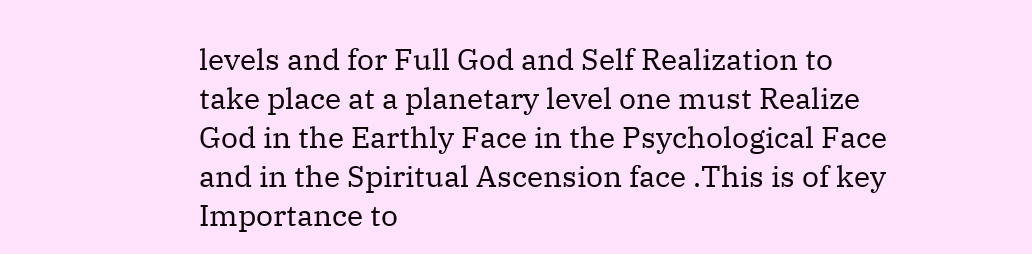levels and for Full God and Self Realization to take place at a planetary level one must Realize God in the Earthly Face in the Psychological Face and in the Spiritual Ascension face .This is of key Importance to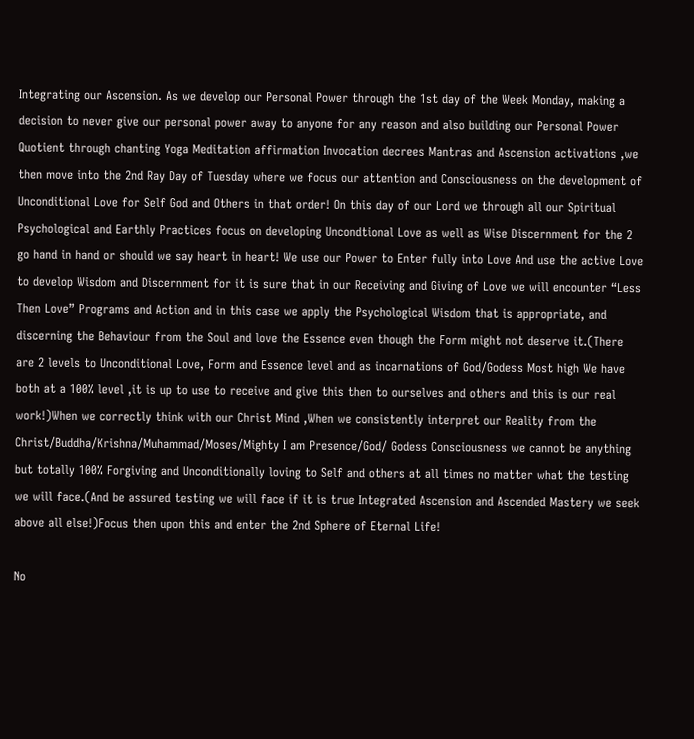Integrating our Ascension. As we develop our Personal Power through the 1st day of the Week Monday, making a decision to never give our personal power away to anyone for any reason and also building our Personal Power Quotient through chanting Yoga Meditation affirmation Invocation decrees Mantras and Ascension activations ,we then move into the 2nd Ray Day of Tuesday where we focus our attention and Consciousness on the development of Unconditional Love for Self God and Others in that order! On this day of our Lord we through all our Spiritual Psychological and Earthly Practices focus on developing Uncondtional Love as well as Wise Discernment for the 2 go hand in hand or should we say heart in heart! We use our Power to Enter fully into Love And use the active Love to develop Wisdom and Discernment for it is sure that in our Receiving and Giving of Love we will encounter “Less Then Love” Programs and Action and in this case we apply the Psychological Wisdom that is appropriate, and discerning the Behaviour from the Soul and love the Essence even though the Form might not deserve it.(There are 2 levels to Unconditional Love, Form and Essence level and as incarnations of God/Godess Most high We have both at a 100% level ,it is up to use to receive and give this then to ourselves and others and this is our real work!)When we correctly think with our Christ Mind ,When we consistently interpret our Reality from the Christ/Buddha/Krishna/Muhammad/Moses/Mighty I am Presence/God/ Godess Consciousness we cannot be anything but totally 100% Forgiving and Unconditionally loving to Self and others at all times no matter what the testing we will face.(And be assured testing we will face if it is true Integrated Ascension and Ascended Mastery we seek above all else!)Focus then upon this and enter the 2nd Sphere of Eternal Life!

No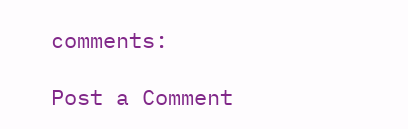comments:

Post a Comment